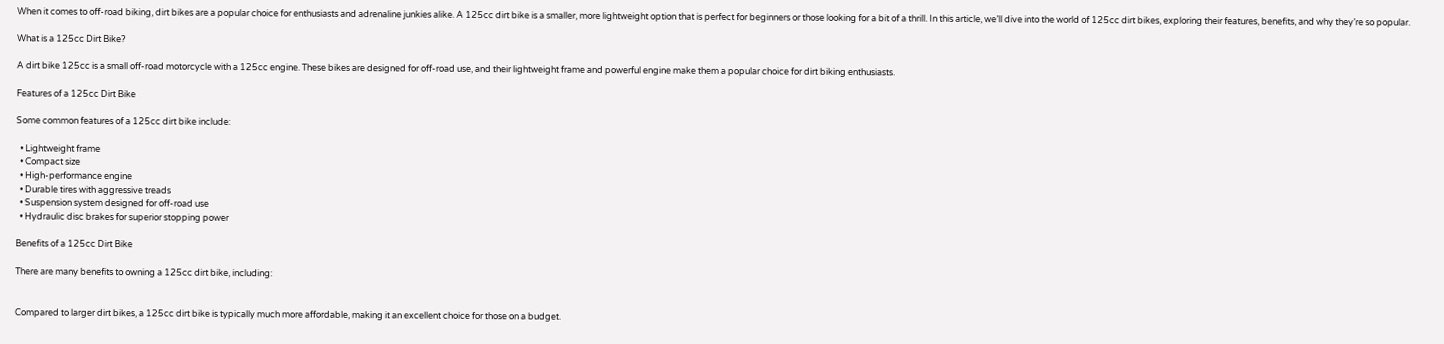When it comes to off-road biking, dirt bikes are a popular choice for enthusiasts and adrenaline junkies alike. A 125cc dirt bike is a smaller, more lightweight option that is perfect for beginners or those looking for a bit of a thrill. In this article, we’ll dive into the world of 125cc dirt bikes, exploring their features, benefits, and why they’re so popular.

What is a 125cc Dirt Bike?

A dirt bike 125cc is a small off-road motorcycle with a 125cc engine. These bikes are designed for off-road use, and their lightweight frame and powerful engine make them a popular choice for dirt biking enthusiasts.

Features of a 125cc Dirt Bike

Some common features of a 125cc dirt bike include:

  • Lightweight frame
  • Compact size
  • High-performance engine
  • Durable tires with aggressive treads
  • Suspension system designed for off-road use
  • Hydraulic disc brakes for superior stopping power

Benefits of a 125cc Dirt Bike

There are many benefits to owning a 125cc dirt bike, including:


Compared to larger dirt bikes, a 125cc dirt bike is typically much more affordable, making it an excellent choice for those on a budget.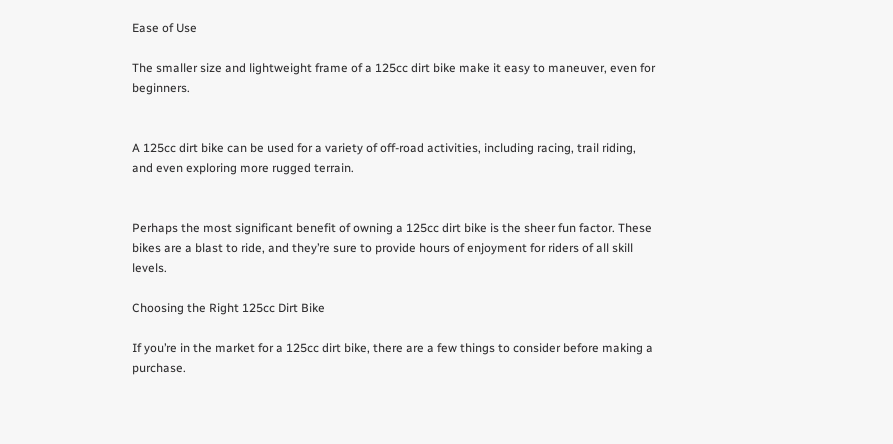Ease of Use

The smaller size and lightweight frame of a 125cc dirt bike make it easy to maneuver, even for beginners.


A 125cc dirt bike can be used for a variety of off-road activities, including racing, trail riding, and even exploring more rugged terrain.


Perhaps the most significant benefit of owning a 125cc dirt bike is the sheer fun factor. These bikes are a blast to ride, and they’re sure to provide hours of enjoyment for riders of all skill levels.

Choosing the Right 125cc Dirt Bike

If you’re in the market for a 125cc dirt bike, there are a few things to consider before making a purchase.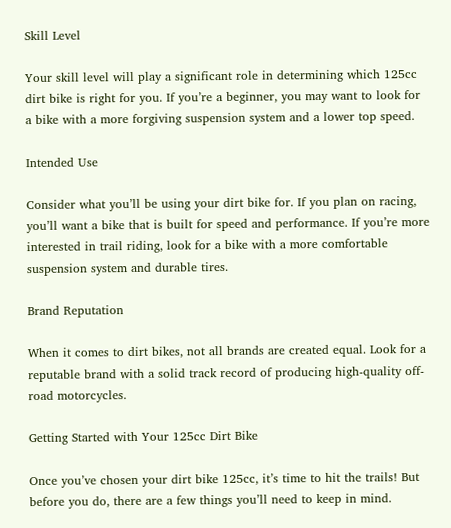Skill Level

Your skill level will play a significant role in determining which 125cc dirt bike is right for you. If you’re a beginner, you may want to look for a bike with a more forgiving suspension system and a lower top speed.

Intended Use

Consider what you’ll be using your dirt bike for. If you plan on racing, you’ll want a bike that is built for speed and performance. If you’re more interested in trail riding, look for a bike with a more comfortable suspension system and durable tires.

Brand Reputation

When it comes to dirt bikes, not all brands are created equal. Look for a reputable brand with a solid track record of producing high-quality off-road motorcycles.

Getting Started with Your 125cc Dirt Bike

Once you’ve chosen your dirt bike 125cc, it’s time to hit the trails! But before you do, there are a few things you’ll need to keep in mind.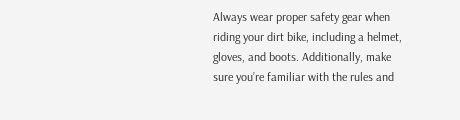Always wear proper safety gear when riding your dirt bike, including a helmet, gloves, and boots. Additionally, make sure you’re familiar with the rules and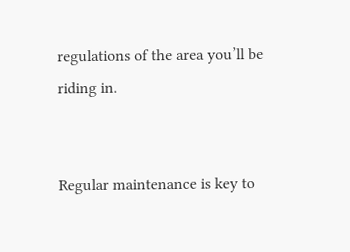regulations of the area you’ll be riding in.


Regular maintenance is key to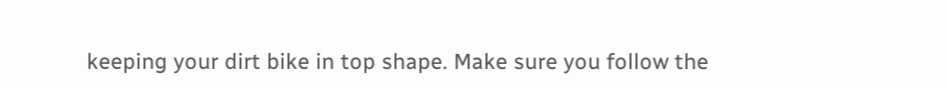keeping your dirt bike in top shape. Make sure you follow the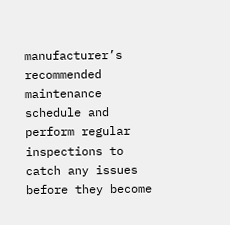manufacturer’s recommended maintenance schedule and perform regular inspections to catch any issues before they become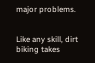major problems.


Like any skill, dirt biking takes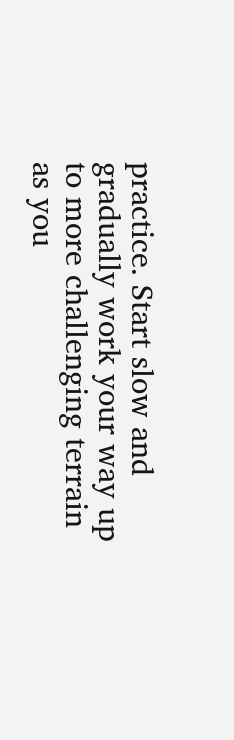practice. Start slow and gradually work your way up to more challenging terrain as you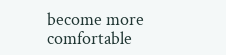become more comfortable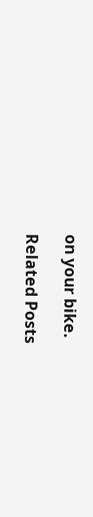on your bike.

Related Posts